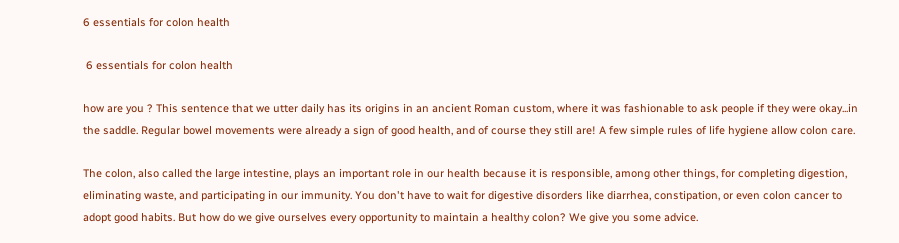6 essentials for colon health

 6 essentials for colon health

how are you ? This sentence that we utter daily has its origins in an ancient Roman custom, where it was fashionable to ask people if they were okay...in the saddle. Regular bowel movements were already a sign of good health, and of course they still are! A few simple rules of life hygiene allow colon care.

The colon, also called the large intestine, plays an important role in our health because it is responsible, among other things, for completing digestion, eliminating waste, and participating in our immunity. You don't have to wait for digestive disorders like diarrhea, constipation, or even colon cancer to adopt good habits. But how do we give ourselves every opportunity to maintain a healthy colon? We give you some advice.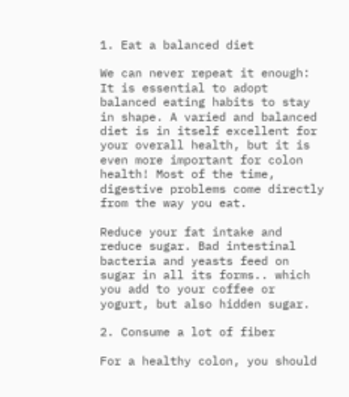1. Eat a balanced diet

We can never repeat it enough: It is essential to adopt balanced eating habits to stay in shape. A varied and balanced diet is in itself excellent for your overall health, but it is even more important for colon health! Most of the time, digestive problems come directly from the way you eat.

Reduce your fat intake and reduce sugar. Bad intestinal bacteria and yeasts feed on sugar in all its forms.. which you add to your coffee or yogurt, but also hidden sugar.

2. Consume a lot of fiber

For a healthy colon, you should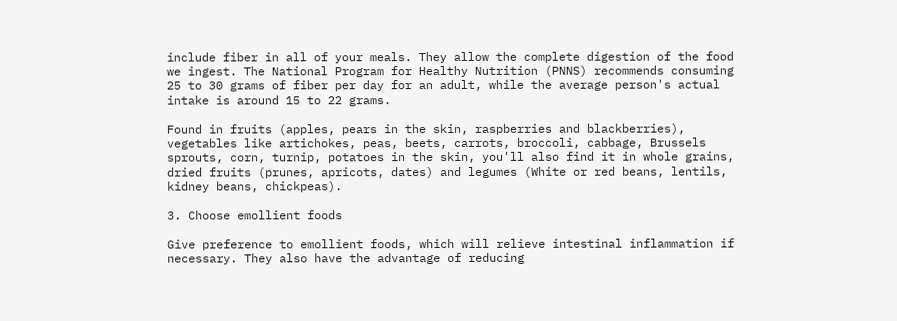include fiber in all of your meals. They allow the complete digestion of the food we ingest. The National Program for Healthy Nutrition (PNNS) recommends consuming 25 to 30 grams of fiber per day for an adult, while the average person's actual intake is around 15 to 22 grams.

Found in fruits (apples, pears in the skin, raspberries and blackberries), vegetables like artichokes, peas, beets, carrots, broccoli, cabbage, Brussels sprouts, corn, turnip, potatoes in the skin, you'll also find it in whole grains, dried fruits (prunes, apricots, dates) and legumes (White or red beans, lentils, kidney beans, chickpeas).

3. Choose emollient foods

Give preference to emollient foods, which will relieve intestinal inflammation if necessary. They also have the advantage of reducing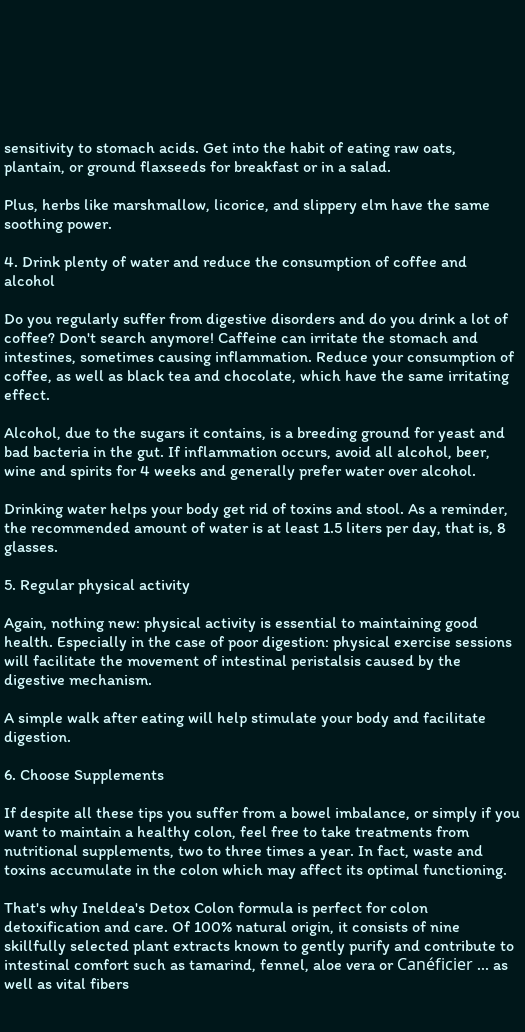sensitivity to stomach acids. Get into the habit of eating raw oats, plantain, or ground flaxseeds for breakfast or in a salad.

Plus, herbs like marshmallow, licorice, and slippery elm have the same soothing power.

4. Drink plenty of water and reduce the consumption of coffee and alcohol

Do you regularly suffer from digestive disorders and do you drink a lot of coffee? Don't search anymore! Caffeine can irritate the stomach and intestines, sometimes causing inflammation. Reduce your consumption of coffee, as well as black tea and chocolate, which have the same irritating effect.

Alcohol, due to the sugars it contains, is a breeding ground for yeast and bad bacteria in the gut. If inflammation occurs, avoid all alcohol, beer, wine and spirits for 4 weeks and generally prefer water over alcohol.

Drinking water helps your body get rid of toxins and stool. As a reminder, the recommended amount of water is at least 1.5 liters per day, that is, 8 glasses.

5. Regular physical activity

Again, nothing new: physical activity is essential to maintaining good health. Especially in the case of poor digestion: physical exercise sessions will facilitate the movement of intestinal peristalsis caused by the digestive mechanism.

A simple walk after eating will help stimulate your body and facilitate digestion.

6. Choose Supplements

If despite all these tips you suffer from a bowel imbalance, or simply if you want to maintain a healthy colon, feel free to take treatments from nutritional supplements, two to three times a year. In fact, waste and toxins accumulate in the colon which may affect its optimal functioning.

That's why Ineldea's Detox Colon formula is perfect for colon detoxification and care. Of 100% natural origin, it consists of nine skillfully selected plant extracts known to gently purify and contribute to intestinal comfort such as tamarind, fennel, aloe vera or Canéficier ... as well as vital fibers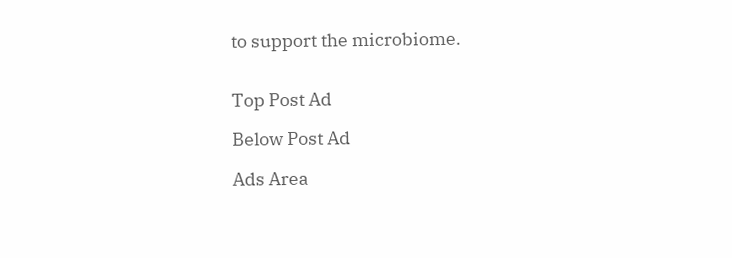to support the microbiome.


Top Post Ad

Below Post Ad

Ads Area